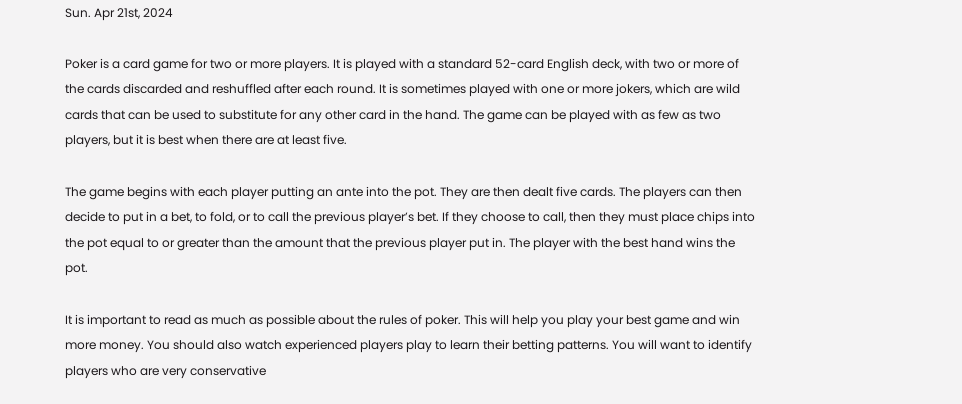Sun. Apr 21st, 2024

Poker is a card game for two or more players. It is played with a standard 52-card English deck, with two or more of the cards discarded and reshuffled after each round. It is sometimes played with one or more jokers, which are wild cards that can be used to substitute for any other card in the hand. The game can be played with as few as two players, but it is best when there are at least five.

The game begins with each player putting an ante into the pot. They are then dealt five cards. The players can then decide to put in a bet, to fold, or to call the previous player’s bet. If they choose to call, then they must place chips into the pot equal to or greater than the amount that the previous player put in. The player with the best hand wins the pot.

It is important to read as much as possible about the rules of poker. This will help you play your best game and win more money. You should also watch experienced players play to learn their betting patterns. You will want to identify players who are very conservative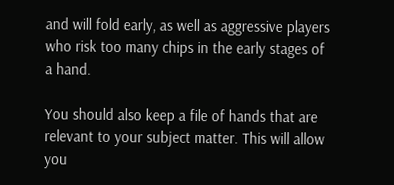and will fold early, as well as aggressive players who risk too many chips in the early stages of a hand.

You should also keep a file of hands that are relevant to your subject matter. This will allow you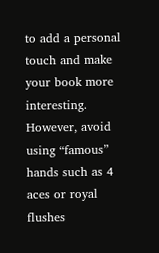to add a personal touch and make your book more interesting. However, avoid using “famous” hands such as 4 aces or royal flushes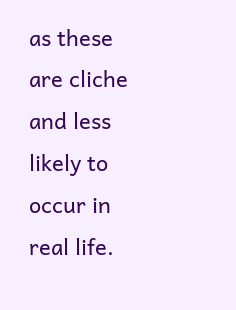as these are cliche and less likely to occur in real life.